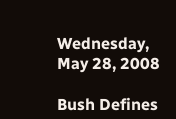Wednesday, May 28, 2008

Bush Defines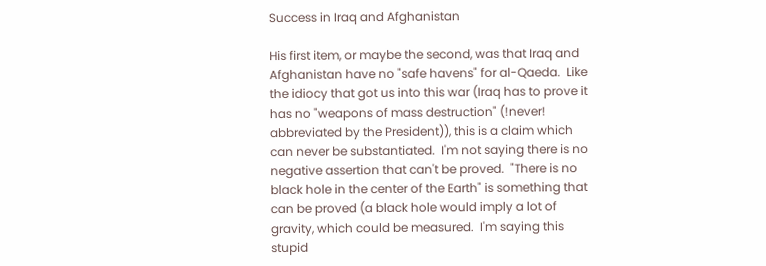Success in Iraq and Afghanistan

His first item, or maybe the second, was that Iraq and Afghanistan have no "safe havens" for al-Qaeda.  Like the idiocy that got us into this war (Iraq has to prove it has no "weapons of mass destruction" (!never! abbreviated by the President)), this is a claim which can never be substantiated.  I'm not saying there is no negative assertion that can't be proved.  "There is no black hole in the center of the Earth" is something that can be proved (a black hole would imply a lot of gravity, which could be measured.  I'm saying this stupid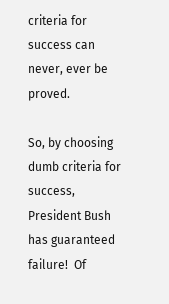criteria for success can never, ever be proved.

So, by choosing dumb criteria for success, President Bush has guaranteed failure!  Of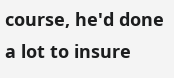course, he'd done a lot to insure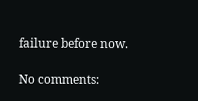failure before now.

No comments: